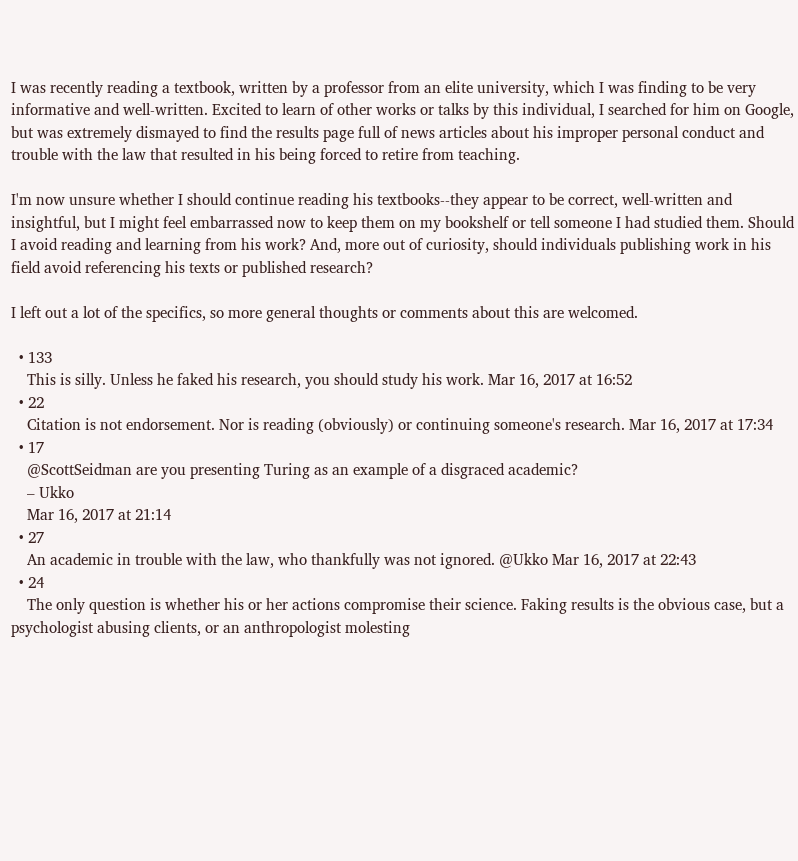I was recently reading a textbook, written by a professor from an elite university, which I was finding to be very informative and well-written. Excited to learn of other works or talks by this individual, I searched for him on Google, but was extremely dismayed to find the results page full of news articles about his improper personal conduct and trouble with the law that resulted in his being forced to retire from teaching.

I'm now unsure whether I should continue reading his textbooks--they appear to be correct, well-written and insightful, but I might feel embarrassed now to keep them on my bookshelf or tell someone I had studied them. Should I avoid reading and learning from his work? And, more out of curiosity, should individuals publishing work in his field avoid referencing his texts or published research?

I left out a lot of the specifics, so more general thoughts or comments about this are welcomed.

  • 133
    This is silly. Unless he faked his research, you should study his work. Mar 16, 2017 at 16:52
  • 22
    Citation is not endorsement. Nor is reading (obviously) or continuing someone's research. Mar 16, 2017 at 17:34
  • 17
    @ScottSeidman are you presenting Turing as an example of a disgraced academic?
    – Ukko
    Mar 16, 2017 at 21:14
  • 27
    An academic in trouble with the law, who thankfully was not ignored. @Ukko Mar 16, 2017 at 22:43
  • 24
    The only question is whether his or her actions compromise their science. Faking results is the obvious case, but a psychologist abusing clients, or an anthropologist molesting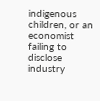indigenous children, or an economist failing to disclose industry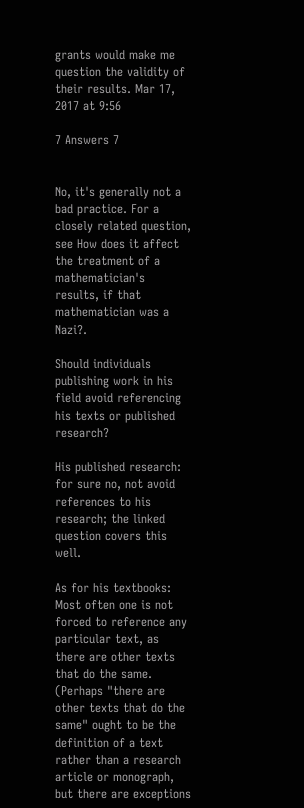grants would make me question the validity of their results. Mar 17, 2017 at 9:56

7 Answers 7


No, it's generally not a bad practice. For a closely related question, see How does it affect the treatment of a mathematician's results, if that mathematician was a Nazi?.

Should individuals publishing work in his field avoid referencing his texts or published research?

His published research:
for sure no, not avoid references to his research; the linked question covers this well.

As for his textbooks:
Most often one is not forced to reference any particular text, as there are other texts that do the same. (Perhaps "there are other texts that do the same" ought to be the definition of a text rather than a research article or monograph, but there are exceptions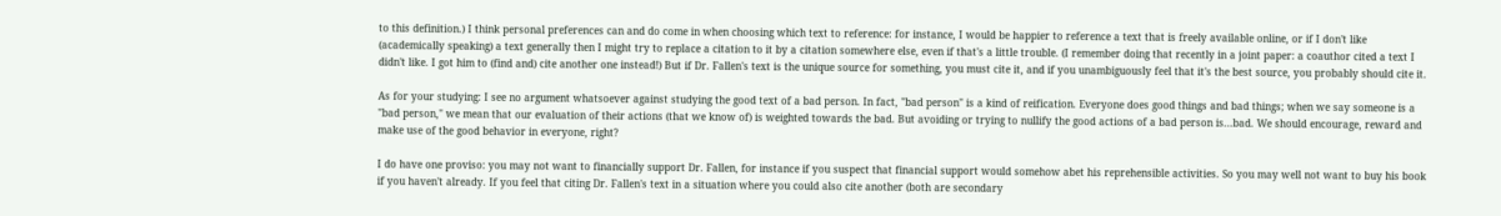to this definition.) I think personal preferences can and do come in when choosing which text to reference: for instance, I would be happier to reference a text that is freely available online, or if I don't like (academically speaking) a text generally then I might try to replace a citation to it by a citation somewhere else, even if that's a little trouble. (I remember doing that recently in a joint paper: a coauthor cited a text I didn't like. I got him to (find and) cite another one instead!) But if Dr. Fallen's text is the unique source for something, you must cite it, and if you unambiguously feel that it's the best source, you probably should cite it.

As for your studying: I see no argument whatsoever against studying the good text of a bad person. In fact, "bad person" is a kind of reification. Everyone does good things and bad things; when we say someone is a "bad person," we mean that our evaluation of their actions (that we know of) is weighted towards the bad. But avoiding or trying to nullify the good actions of a bad person is...bad. We should encourage, reward and make use of the good behavior in everyone, right?

I do have one proviso: you may not want to financially support Dr. Fallen, for instance if you suspect that financial support would somehow abet his reprehensible activities. So you may well not want to buy his book if you haven't already. If you feel that citing Dr. Fallen's text in a situation where you could also cite another (both are secondary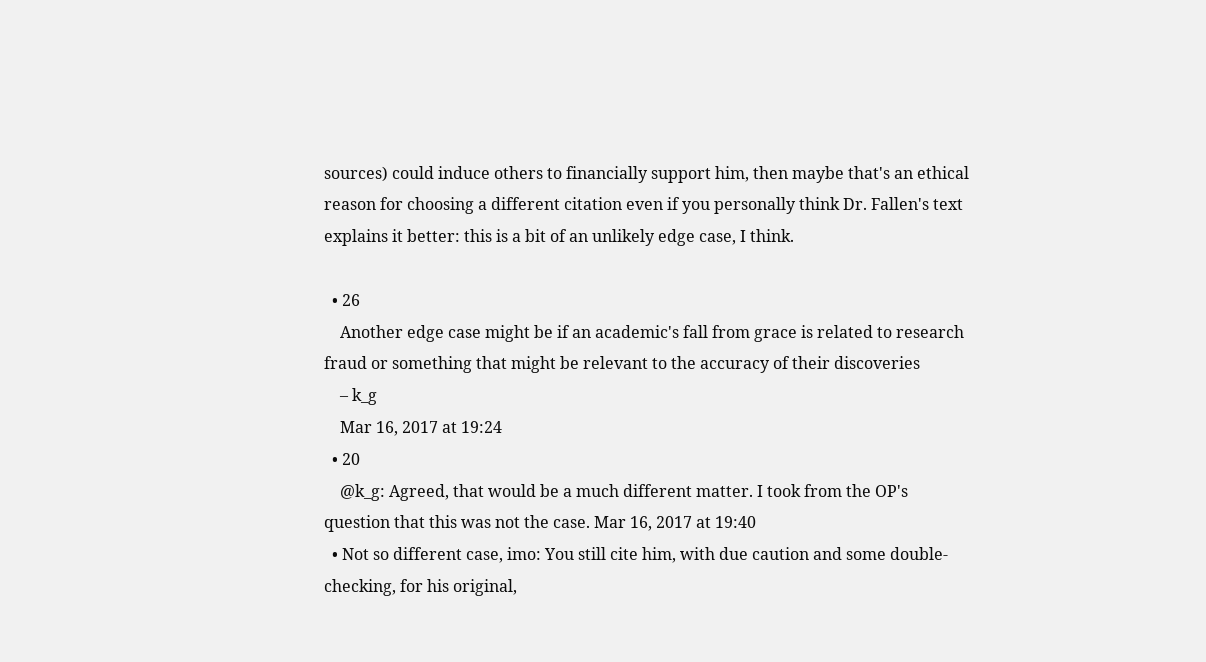sources) could induce others to financially support him, then maybe that's an ethical reason for choosing a different citation even if you personally think Dr. Fallen's text explains it better: this is a bit of an unlikely edge case, I think.

  • 26
    Another edge case might be if an academic's fall from grace is related to research fraud or something that might be relevant to the accuracy of their discoveries
    – k_g
    Mar 16, 2017 at 19:24
  • 20
    @k_g: Agreed, that would be a much different matter. I took from the OP's question that this was not the case. Mar 16, 2017 at 19:40
  • Not so different case, imo: You still cite him, with due caution and some double-checking, for his original,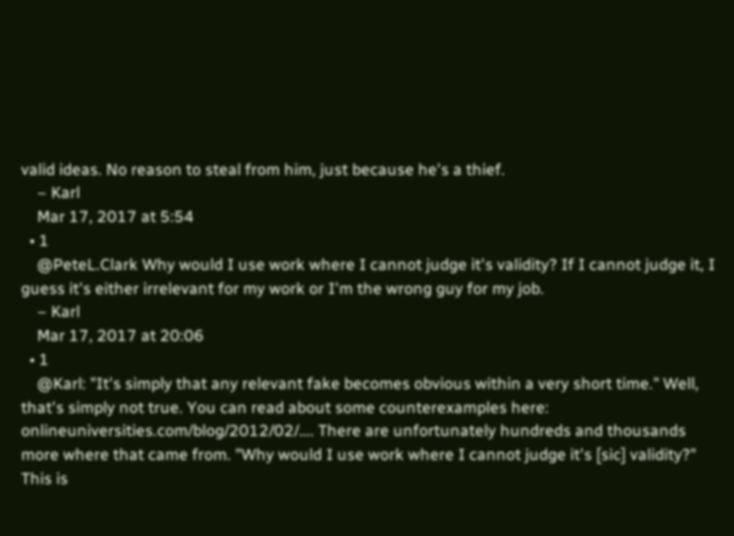valid ideas. No reason to steal from him, just because he's a thief.
    – Karl
    Mar 17, 2017 at 5:54
  • 1
    @PeteL.Clark Why would I use work where I cannot judge it's validity? If I cannot judge it, I guess it's either irrelevant for my work or I'm the wrong guy for my job.
    – Karl
    Mar 17, 2017 at 20:06
  • 1
    @Karl: "It's simply that any relevant fake becomes obvious within a very short time." Well, that's simply not true. You can read about some counterexamples here: onlineuniversities.com/blog/2012/02/…. There are unfortunately hundreds and thousands more where that came from. "Why would I use work where I cannot judge it's [sic] validity?" This is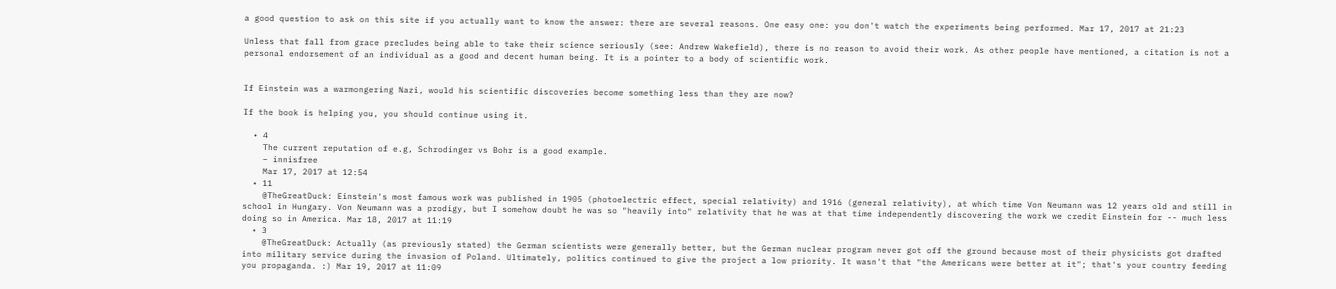a good question to ask on this site if you actually want to know the answer: there are several reasons. One easy one: you don't watch the experiments being performed. Mar 17, 2017 at 21:23

Unless that fall from grace precludes being able to take their science seriously (see: Andrew Wakefield), there is no reason to avoid their work. As other people have mentioned, a citation is not a personal endorsement of an individual as a good and decent human being. It is a pointer to a body of scientific work.


If Einstein was a warmongering Nazi, would his scientific discoveries become something less than they are now?

If the book is helping you, you should continue using it.

  • 4
    The current reputation of e.g, Schrodinger vs Bohr is a good example.
    – innisfree
    Mar 17, 2017 at 12:54
  • 11
    @TheGreatDuck: Einstein's most famous work was published in 1905 (photoelectric effect, special relativity) and 1916 (general relativity), at which time Von Neumann was 12 years old and still in school in Hungary. Von Neumann was a prodigy, but I somehow doubt he was so "heavily into" relativity that he was at that time independently discovering the work we credit Einstein for -- much less doing so in America. Mar 18, 2017 at 11:19
  • 3
    @TheGreatDuck: Actually (as previously stated) the German scientists were generally better, but the German nuclear program never got off the ground because most of their physicists got drafted into military service during the invasion of Poland. Ultimately, politics continued to give the project a low priority. It wasn't that "the Americans were better at it"; that's your country feeding you propaganda. :) Mar 19, 2017 at 11:09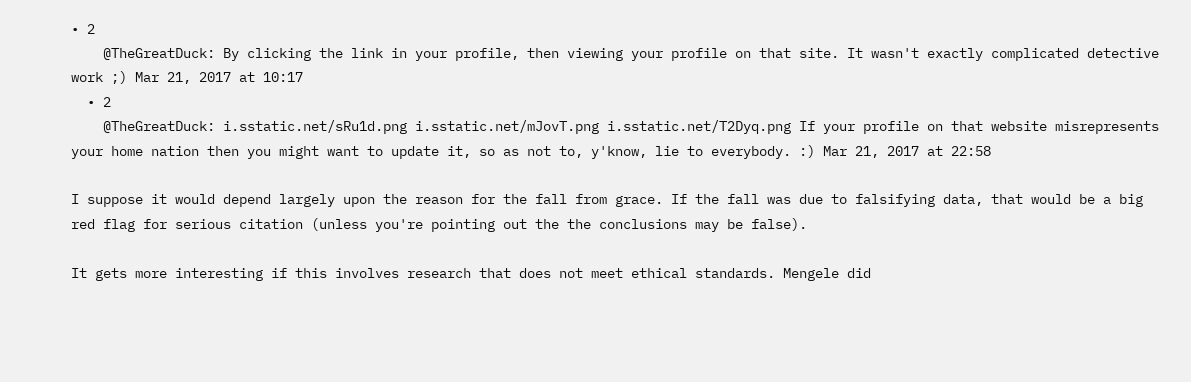• 2
    @TheGreatDuck: By clicking the link in your profile, then viewing your profile on that site. It wasn't exactly complicated detective work ;) Mar 21, 2017 at 10:17
  • 2
    @TheGreatDuck: i.sstatic.net/sRu1d.png i.sstatic.net/mJovT.png i.sstatic.net/T2Dyq.png If your profile on that website misrepresents your home nation then you might want to update it, so as not to, y'know, lie to everybody. :) Mar 21, 2017 at 22:58

I suppose it would depend largely upon the reason for the fall from grace. If the fall was due to falsifying data, that would be a big red flag for serious citation (unless you're pointing out the the conclusions may be false).

It gets more interesting if this involves research that does not meet ethical standards. Mengele did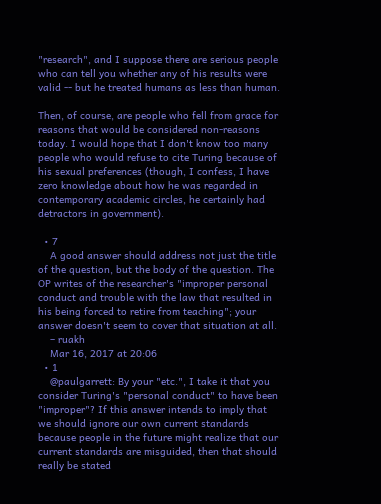"research", and I suppose there are serious people who can tell you whether any of his results were valid -- but he treated humans as less than human.

Then, of course, are people who fell from grace for reasons that would be considered non-reasons today. I would hope that I don't know too many people who would refuse to cite Turing because of his sexual preferences (though, I confess, I have zero knowledge about how he was regarded in contemporary academic circles, he certainly had detractors in government).

  • 7
    A good answer should address not just the title of the question, but the body of the question. The OP writes of the researcher's "improper personal conduct and trouble with the law that resulted in his being forced to retire from teaching"; your answer doesn't seem to cover that situation at all.
    – ruakh
    Mar 16, 2017 at 20:06
  • 1
    @paulgarrett: By your "etc.", I take it that you consider Turing's "personal conduct" to have been "improper"? If this answer intends to imply that we should ignore our own current standards because people in the future might realize that our current standards are misguided, then that should really be stated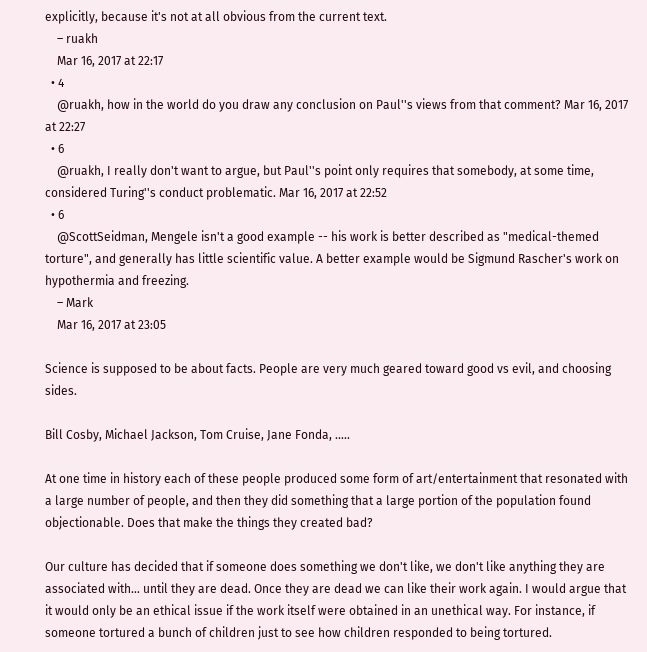explicitly, because it's not at all obvious from the current text.
    – ruakh
    Mar 16, 2017 at 22:17
  • 4
    @ruakh, how in the world do you draw any conclusion on Paul''s views from that comment? Mar 16, 2017 at 22:27
  • 6
    @ruakh, I really don't want to argue, but Paul''s point only requires that somebody, at some time, considered Turing''s conduct problematic. Mar 16, 2017 at 22:52
  • 6
    @ScottSeidman, Mengele isn't a good example -- his work is better described as "medical-themed torture", and generally has little scientific value. A better example would be Sigmund Rascher's work on hypothermia and freezing.
    – Mark
    Mar 16, 2017 at 23:05

Science is supposed to be about facts. People are very much geared toward good vs evil, and choosing sides.

Bill Cosby, Michael Jackson, Tom Cruise, Jane Fonda, .....

At one time in history each of these people produced some form of art/entertainment that resonated with a large number of people, and then they did something that a large portion of the population found objectionable. Does that make the things they created bad?

Our culture has decided that if someone does something we don't like, we don't like anything they are associated with... until they are dead. Once they are dead we can like their work again. I would argue that it would only be an ethical issue if the work itself were obtained in an unethical way. For instance, if someone tortured a bunch of children just to see how children responded to being tortured.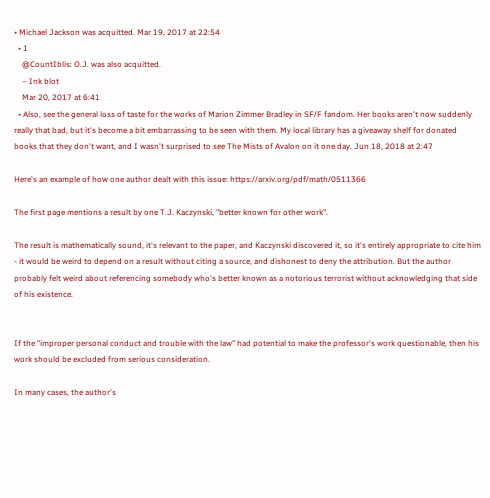• Michael Jackson was acquitted. Mar 19, 2017 at 22:54
  • 1
    @CountIblis: O.J. was also acquitted.
    – Ink blot
    Mar 20, 2017 at 6:41
  • Also, see the general loss of taste for the works of Marion Zimmer Bradley in SF/F fandom. Her books aren't now suddenly really that bad, but it's become a bit embarrassing to be seen with them. My local library has a giveaway shelf for donated books that they don't want, and I wasn't surprised to see The Mists of Avalon on it one day. Jun 18, 2018 at 2:47

Here's an example of how one author dealt with this issue: https://arxiv.org/pdf/math/0511366

The first page mentions a result by one T.J. Kaczynski, "better known for other work".

The result is mathematically sound, it's relevant to the paper, and Kaczynski discovered it, so it's entirely appropriate to cite him - it would be weird to depend on a result without citing a source, and dishonest to deny the attribution. But the author probably felt weird about referencing somebody who's better known as a notorious terrorist without acknowledging that side of his existence.


If the "improper personal conduct and trouble with the law" had potential to make the professor's work questionable, then his work should be excluded from serious consideration.

In many cases, the author's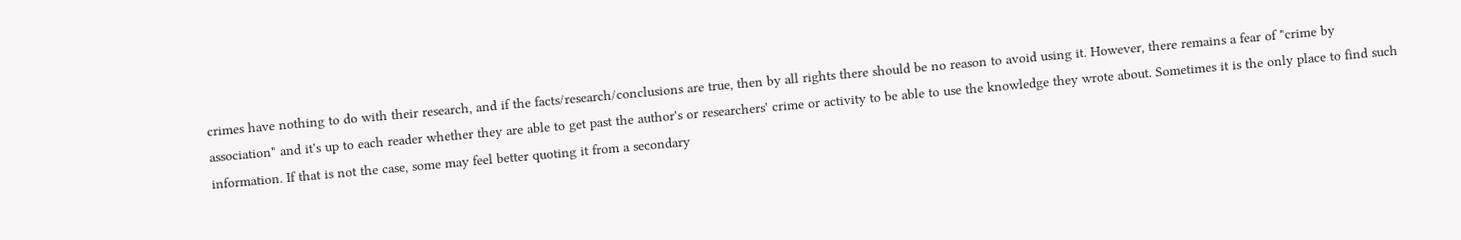crimes have nothing to do with their research, and if the facts/research/conclusions are true, then by all rights there should be no reason to avoid using it. However, there remains a fear of "crime by association" and it's up to each reader whether they are able to get past the author's or researchers' crime or activity to be able to use the knowledge they wrote about. Sometimes it is the only place to find such information. If that is not the case, some may feel better quoting it from a secondary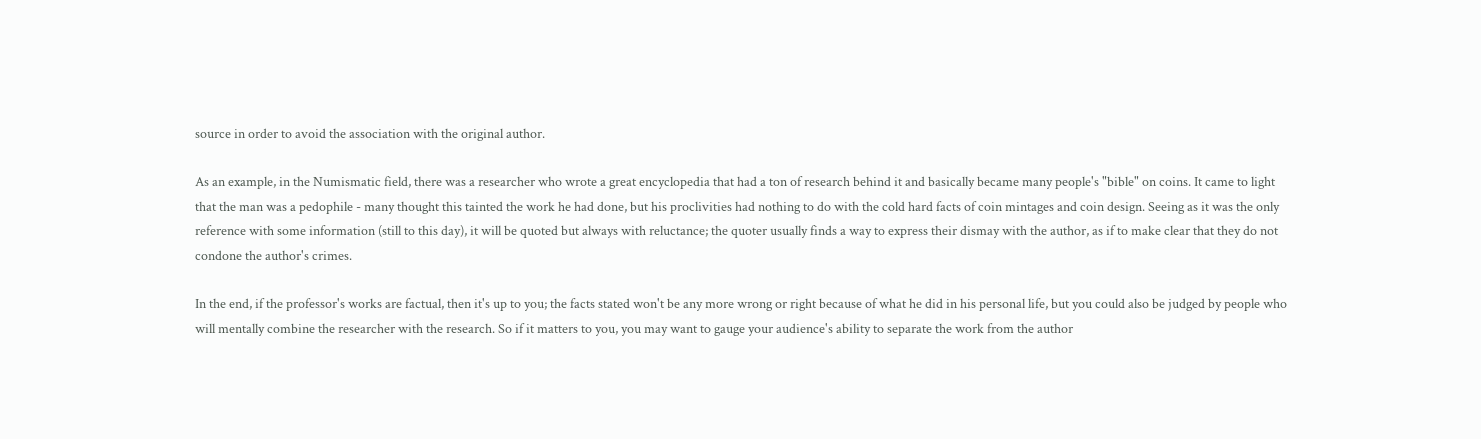source in order to avoid the association with the original author.

As an example, in the Numismatic field, there was a researcher who wrote a great encyclopedia that had a ton of research behind it and basically became many people's "bible" on coins. It came to light that the man was a pedophile - many thought this tainted the work he had done, but his proclivities had nothing to do with the cold hard facts of coin mintages and coin design. Seeing as it was the only reference with some information (still to this day), it will be quoted but always with reluctance; the quoter usually finds a way to express their dismay with the author, as if to make clear that they do not condone the author's crimes.

In the end, if the professor's works are factual, then it's up to you; the facts stated won't be any more wrong or right because of what he did in his personal life, but you could also be judged by people who will mentally combine the researcher with the research. So if it matters to you, you may want to gauge your audience's ability to separate the work from the author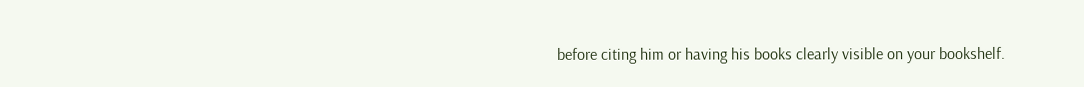before citing him or having his books clearly visible on your bookshelf.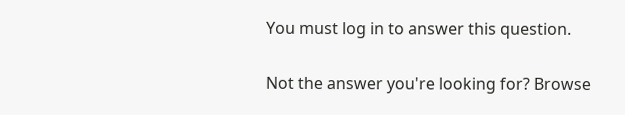You must log in to answer this question.

Not the answer you're looking for? Browse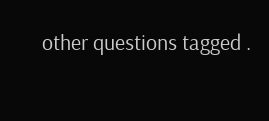other questions tagged .